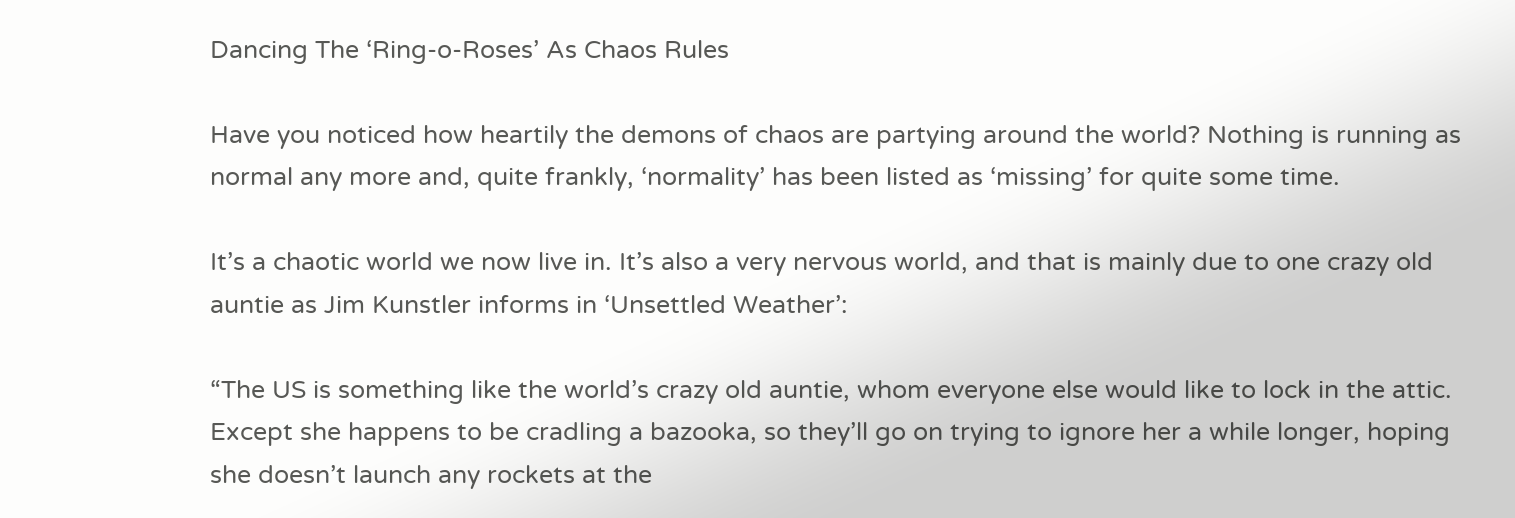Dancing The ‘Ring-o-Roses’ As Chaos Rules

Have you noticed how heartily the demons of chaos are partying around the world? Nothing is running as normal any more and, quite frankly, ‘normality’ has been listed as ‘missing’ for quite some time.

It’s a chaotic world we now live in. It’s also a very nervous world, and that is mainly due to one crazy old auntie as Jim Kunstler informs in ‘Unsettled Weather’:

“The US is something like the world’s crazy old auntie, whom everyone else would like to lock in the attic. Except she happens to be cradling a bazooka, so they’ll go on trying to ignore her a while longer, hoping she doesn’t launch any rockets at the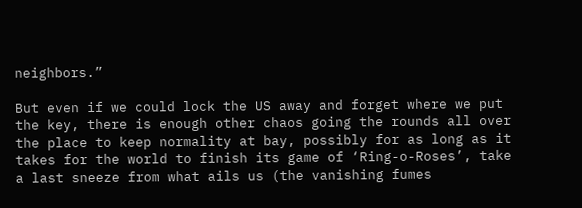neighbors.”

But even if we could lock the US away and forget where we put the key, there is enough other chaos going the rounds all over the place to keep normality at bay, possibly for as long as it takes for the world to finish its game of ‘Ring-o-Roses’, take a last sneeze from what ails us (the vanishing fumes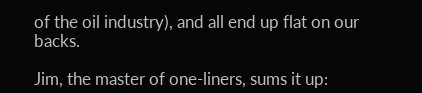of the oil industry), and all end up flat on our backs.

Jim, the master of one-liners, sums it up: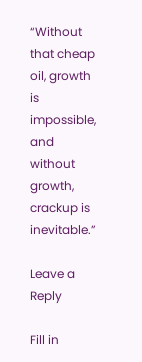“Without that cheap oil, growth is impossible, and without growth, crackup is inevitable.”

Leave a Reply

Fill in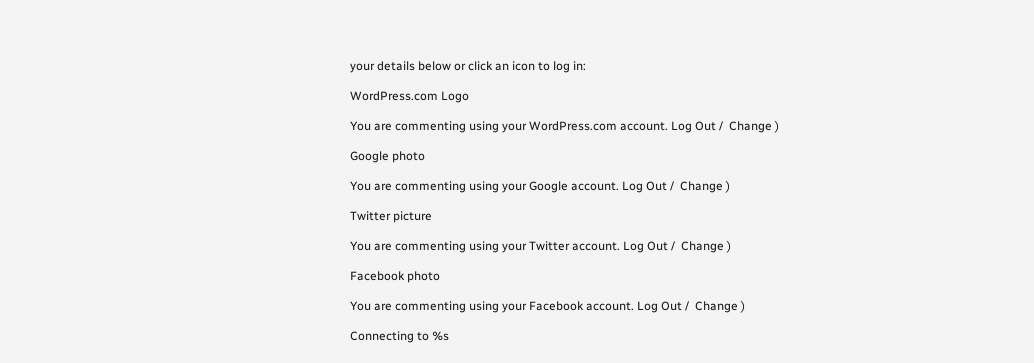your details below or click an icon to log in:

WordPress.com Logo

You are commenting using your WordPress.com account. Log Out /  Change )

Google photo

You are commenting using your Google account. Log Out /  Change )

Twitter picture

You are commenting using your Twitter account. Log Out /  Change )

Facebook photo

You are commenting using your Facebook account. Log Out /  Change )

Connecting to %s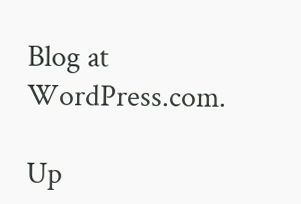Blog at WordPress.com.

Up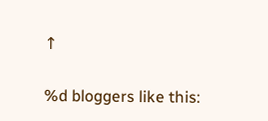↑

%d bloggers like this: